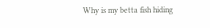Why is my betta fish hiding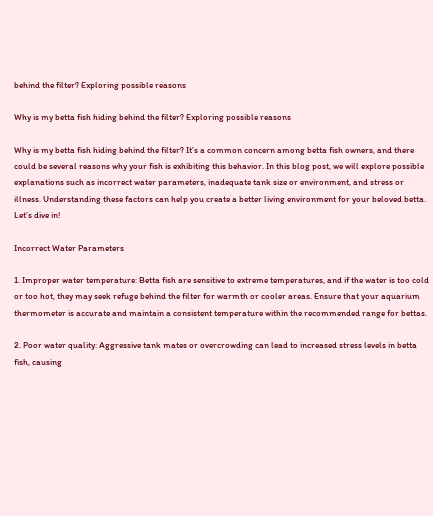behind the filter? Exploring possible reasons

Why is my betta fish hiding behind the filter? Exploring possible reasons

Why is my betta fish hiding behind the filter? It’s a common concern among betta fish owners, and there could be several reasons why your fish is exhibiting this behavior. In this blog post, we will explore possible explanations such as incorrect water parameters, inadequate tank size or environment, and stress or illness. Understanding these factors can help you create a better living environment for your beloved betta. Let’s dive in!

Incorrect Water Parameters

1. Improper water temperature: Betta fish are sensitive to extreme temperatures, and if the water is too cold or too hot, they may seek refuge behind the filter for warmth or cooler areas. Ensure that your aquarium thermometer is accurate and maintain a consistent temperature within the recommended range for bettas.

2. Poor water quality: Aggressive tank mates or overcrowding can lead to increased stress levels in betta fish, causing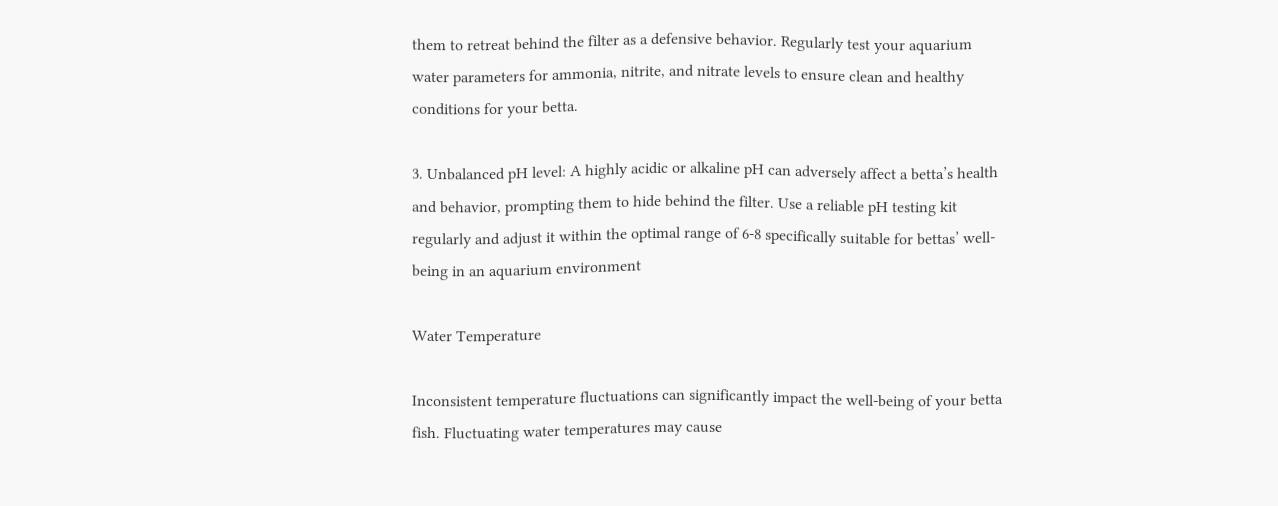them to retreat behind the filter as a defensive behavior. Regularly test your aquarium water parameters for ammonia, nitrite, and nitrate levels to ensure clean and healthy conditions for your betta.

3. Unbalanced pH level: A highly acidic or alkaline pH can adversely affect a betta’s health and behavior, prompting them to hide behind the filter. Use a reliable pH testing kit regularly and adjust it within the optimal range of 6-8 specifically suitable for bettas’ well-being in an aquarium environment

Water Temperature

Inconsistent temperature fluctuations can significantly impact the well-being of your betta fish. Fluctuating water temperatures may cause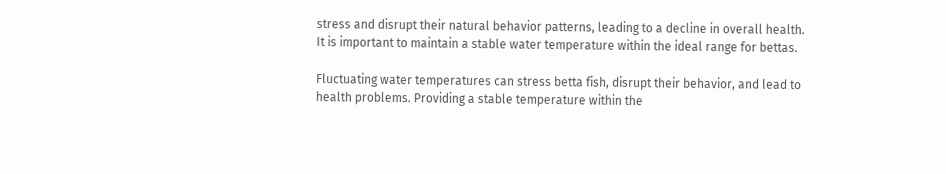stress and disrupt their natural behavior patterns, leading to a decline in overall health. It is important to maintain a stable water temperature within the ideal range for bettas.

Fluctuating water temperatures can stress betta fish, disrupt their behavior, and lead to health problems. Providing a stable temperature within the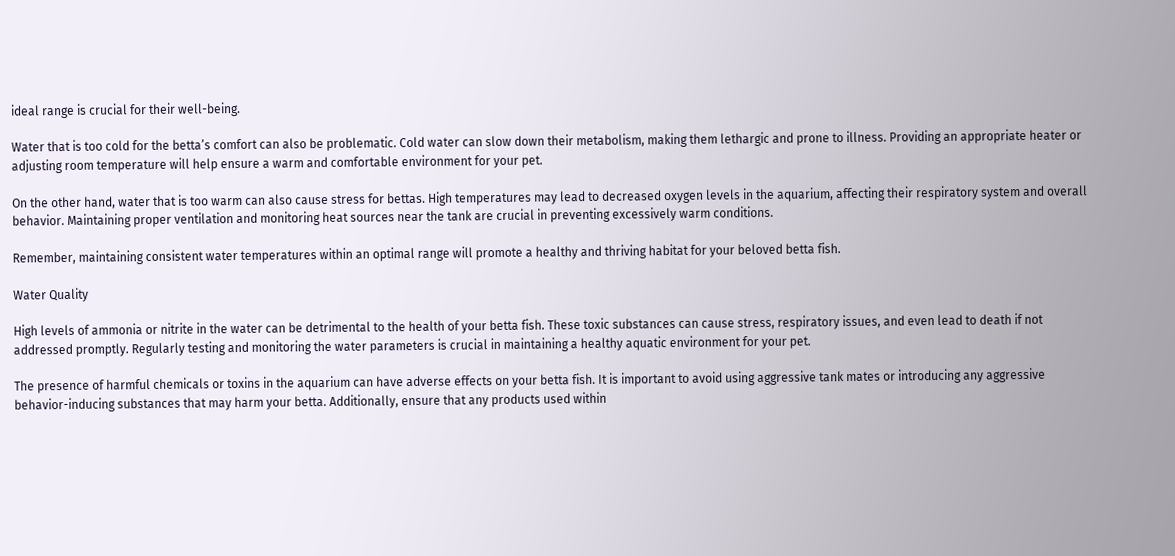ideal range is crucial for their well-being.

Water that is too cold for the betta’s comfort can also be problematic. Cold water can slow down their metabolism, making them lethargic and prone to illness. Providing an appropriate heater or adjusting room temperature will help ensure a warm and comfortable environment for your pet.

On the other hand, water that is too warm can also cause stress for bettas. High temperatures may lead to decreased oxygen levels in the aquarium, affecting their respiratory system and overall behavior. Maintaining proper ventilation and monitoring heat sources near the tank are crucial in preventing excessively warm conditions.

Remember, maintaining consistent water temperatures within an optimal range will promote a healthy and thriving habitat for your beloved betta fish.

Water Quality

High levels of ammonia or nitrite in the water can be detrimental to the health of your betta fish. These toxic substances can cause stress, respiratory issues, and even lead to death if not addressed promptly. Regularly testing and monitoring the water parameters is crucial in maintaining a healthy aquatic environment for your pet.

The presence of harmful chemicals or toxins in the aquarium can have adverse effects on your betta fish. It is important to avoid using aggressive tank mates or introducing any aggressive behavior-inducing substances that may harm your betta. Additionally, ensure that any products used within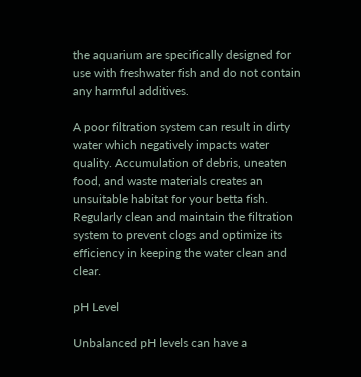the aquarium are specifically designed for use with freshwater fish and do not contain any harmful additives.

A poor filtration system can result in dirty water which negatively impacts water quality. Accumulation of debris, uneaten food, and waste materials creates an unsuitable habitat for your betta fish. Regularly clean and maintain the filtration system to prevent clogs and optimize its efficiency in keeping the water clean and clear.

pH Level

Unbalanced pH levels can have a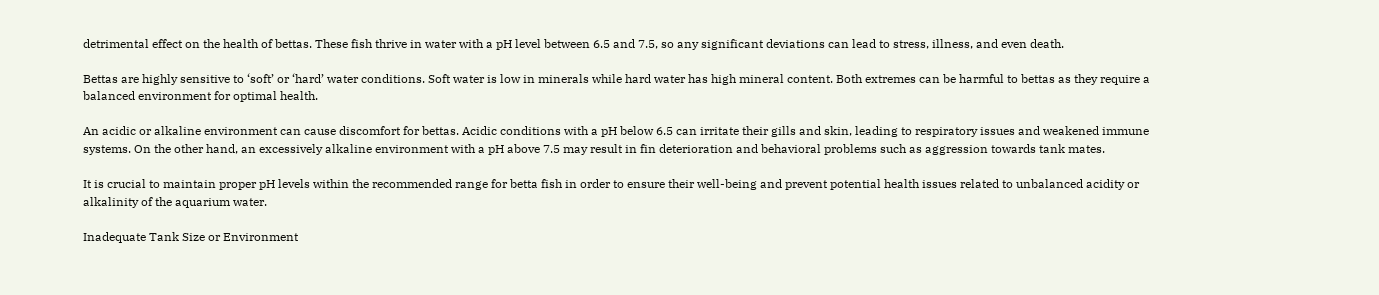detrimental effect on the health of bettas. These fish thrive in water with a pH level between 6.5 and 7.5, so any significant deviations can lead to stress, illness, and even death.

Bettas are highly sensitive to ‘soft’ or ‘hard’ water conditions. Soft water is low in minerals while hard water has high mineral content. Both extremes can be harmful to bettas as they require a balanced environment for optimal health.

An acidic or alkaline environment can cause discomfort for bettas. Acidic conditions with a pH below 6.5 can irritate their gills and skin, leading to respiratory issues and weakened immune systems. On the other hand, an excessively alkaline environment with a pH above 7.5 may result in fin deterioration and behavioral problems such as aggression towards tank mates.

It is crucial to maintain proper pH levels within the recommended range for betta fish in order to ensure their well-being and prevent potential health issues related to unbalanced acidity or alkalinity of the aquarium water.

Inadequate Tank Size or Environment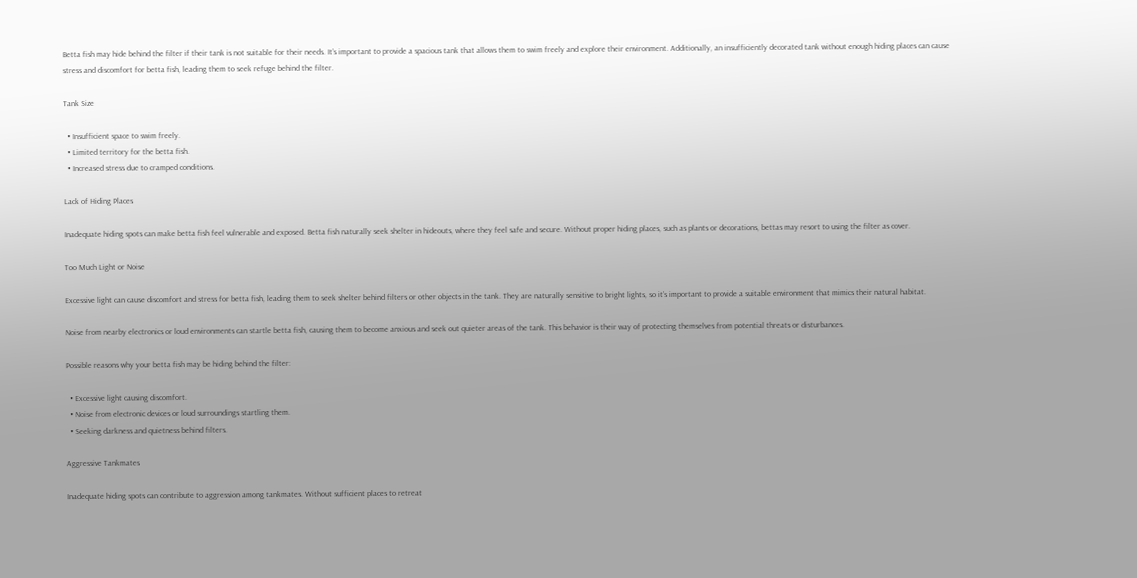Betta fish may hide behind the filter if their tank is not suitable for their needs. It’s important to provide a spacious tank that allows them to swim freely and explore their environment. Additionally, an insufficiently decorated tank without enough hiding places can cause stress and discomfort for betta fish, leading them to seek refuge behind the filter.

Tank Size

  • Insufficient space to swim freely.
  • Limited territory for the betta fish.
  • Increased stress due to cramped conditions.

Lack of Hiding Places

Inadequate hiding spots can make betta fish feel vulnerable and exposed. Betta fish naturally seek shelter in hideouts, where they feel safe and secure. Without proper hiding places, such as plants or decorations, bettas may resort to using the filter as cover.

Too Much Light or Noise

Excessive light can cause discomfort and stress for betta fish, leading them to seek shelter behind filters or other objects in the tank. They are naturally sensitive to bright lights, so it’s important to provide a suitable environment that mimics their natural habitat.

Noise from nearby electronics or loud environments can startle betta fish, causing them to become anxious and seek out quieter areas of the tank. This behavior is their way of protecting themselves from potential threats or disturbances.

Possible reasons why your betta fish may be hiding behind the filter:

  • Excessive light causing discomfort.
  • Noise from electronic devices or loud surroundings startling them.
  • Seeking darkness and quietness behind filters.

Aggressive Tankmates

Inadequate hiding spots can contribute to aggression among tankmates. Without sufficient places to retreat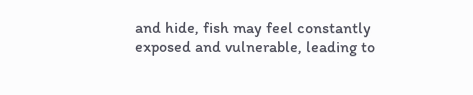and hide, fish may feel constantly exposed and vulnerable, leading to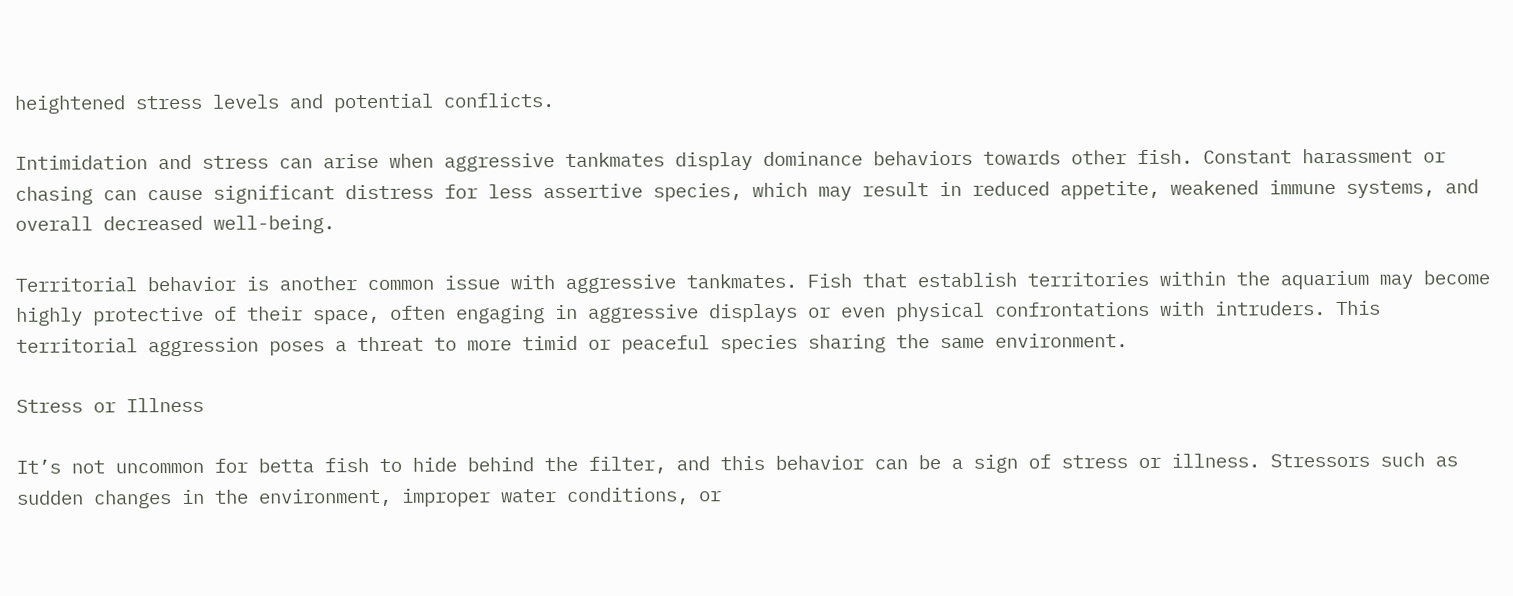heightened stress levels and potential conflicts.

Intimidation and stress can arise when aggressive tankmates display dominance behaviors towards other fish. Constant harassment or chasing can cause significant distress for less assertive species, which may result in reduced appetite, weakened immune systems, and overall decreased well-being.

Territorial behavior is another common issue with aggressive tankmates. Fish that establish territories within the aquarium may become highly protective of their space, often engaging in aggressive displays or even physical confrontations with intruders. This territorial aggression poses a threat to more timid or peaceful species sharing the same environment.

Stress or Illness

It’s not uncommon for betta fish to hide behind the filter, and this behavior can be a sign of stress or illness. Stressors such as sudden changes in the environment, improper water conditions, or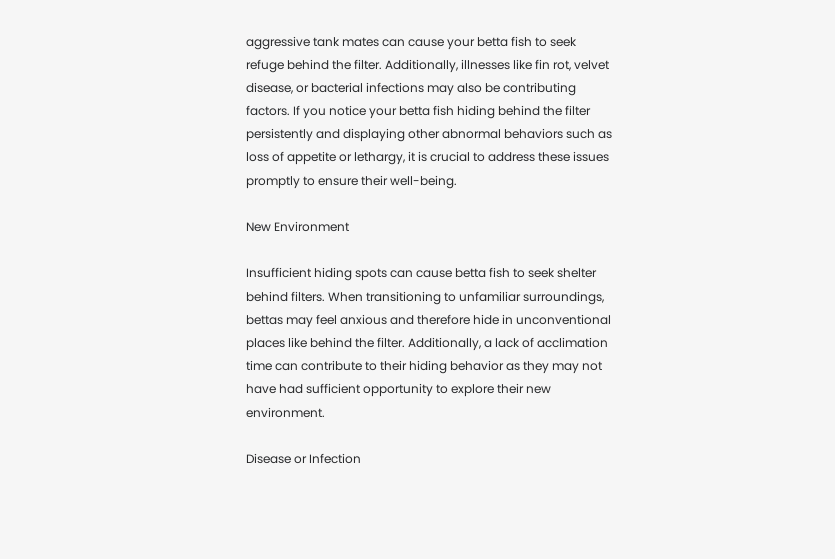aggressive tank mates can cause your betta fish to seek refuge behind the filter. Additionally, illnesses like fin rot, velvet disease, or bacterial infections may also be contributing factors. If you notice your betta fish hiding behind the filter persistently and displaying other abnormal behaviors such as loss of appetite or lethargy, it is crucial to address these issues promptly to ensure their well-being.

New Environment

Insufficient hiding spots can cause betta fish to seek shelter behind filters. When transitioning to unfamiliar surroundings, bettas may feel anxious and therefore hide in unconventional places like behind the filter. Additionally, a lack of acclimation time can contribute to their hiding behavior as they may not have had sufficient opportunity to explore their new environment.

Disease or Infection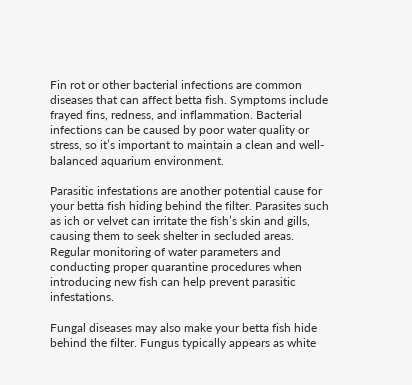Fin rot or other bacterial infections are common diseases that can affect betta fish. Symptoms include frayed fins, redness, and inflammation. Bacterial infections can be caused by poor water quality or stress, so it’s important to maintain a clean and well-balanced aquarium environment.

Parasitic infestations are another potential cause for your betta fish hiding behind the filter. Parasites such as ich or velvet can irritate the fish’s skin and gills, causing them to seek shelter in secluded areas. Regular monitoring of water parameters and conducting proper quarantine procedures when introducing new fish can help prevent parasitic infestations.

Fungal diseases may also make your betta fish hide behind the filter. Fungus typically appears as white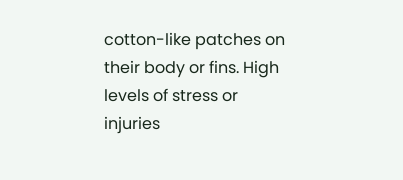cotton-like patches on their body or fins. High levels of stress or injuries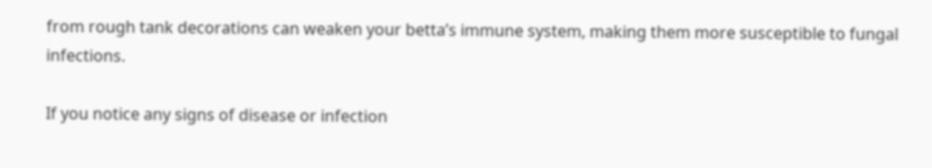from rough tank decorations can weaken your betta’s immune system, making them more susceptible to fungal infections.

If you notice any signs of disease or infection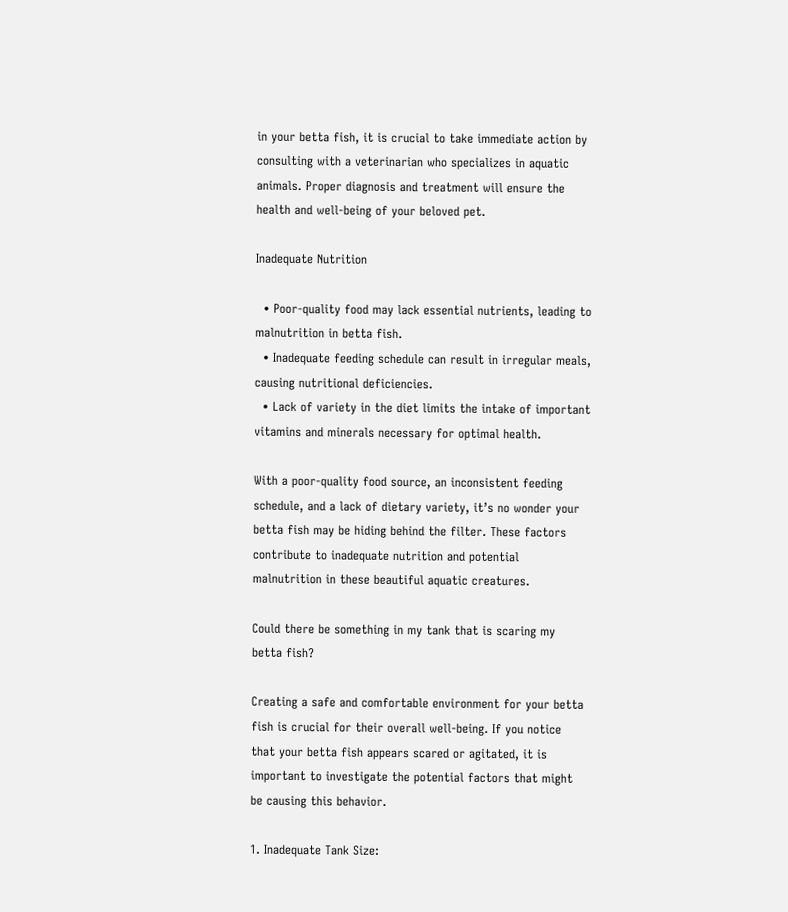in your betta fish, it is crucial to take immediate action by consulting with a veterinarian who specializes in aquatic animals. Proper diagnosis and treatment will ensure the health and well-being of your beloved pet.

Inadequate Nutrition

  • Poor-quality food may lack essential nutrients, leading to malnutrition in betta fish.
  • Inadequate feeding schedule can result in irregular meals, causing nutritional deficiencies.
  • Lack of variety in the diet limits the intake of important vitamins and minerals necessary for optimal health.

With a poor-quality food source, an inconsistent feeding schedule, and a lack of dietary variety, it’s no wonder your betta fish may be hiding behind the filter. These factors contribute to inadequate nutrition and potential malnutrition in these beautiful aquatic creatures.

Could there be something in my tank that is scaring my betta fish?

Creating a safe and comfortable environment for your betta fish is crucial for their overall well-being. If you notice that your betta fish appears scared or agitated, it is important to investigate the potential factors that might be causing this behavior.

1. Inadequate Tank Size: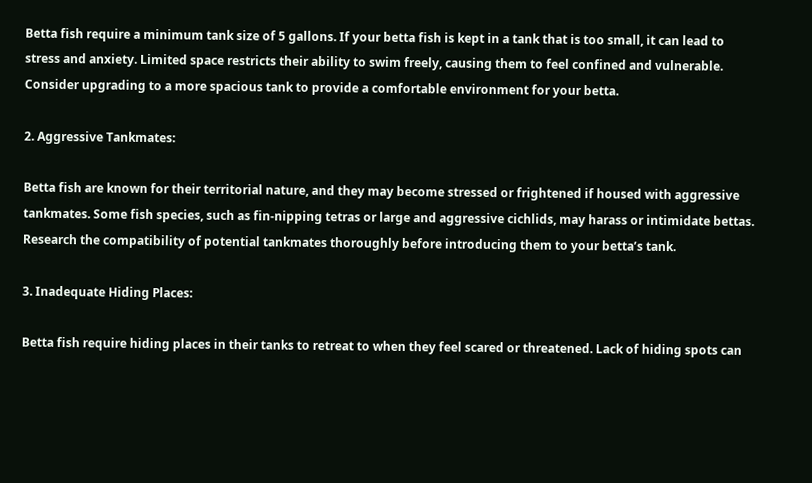Betta fish require a minimum tank size of 5 gallons. If your betta fish is kept in a tank that is too small, it can lead to stress and anxiety. Limited space restricts their ability to swim freely, causing them to feel confined and vulnerable. Consider upgrading to a more spacious tank to provide a comfortable environment for your betta.

2. Aggressive Tankmates:

Betta fish are known for their territorial nature, and they may become stressed or frightened if housed with aggressive tankmates. Some fish species, such as fin-nipping tetras or large and aggressive cichlids, may harass or intimidate bettas. Research the compatibility of potential tankmates thoroughly before introducing them to your betta’s tank.

3. Inadequate Hiding Places:

Betta fish require hiding places in their tanks to retreat to when they feel scared or threatened. Lack of hiding spots can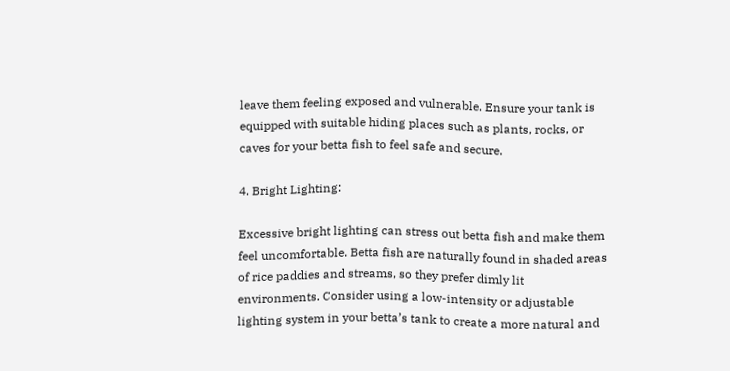leave them feeling exposed and vulnerable. Ensure your tank is equipped with suitable hiding places such as plants, rocks, or caves for your betta fish to feel safe and secure.

4. Bright Lighting:

Excessive bright lighting can stress out betta fish and make them feel uncomfortable. Betta fish are naturally found in shaded areas of rice paddies and streams, so they prefer dimly lit environments. Consider using a low-intensity or adjustable lighting system in your betta’s tank to create a more natural and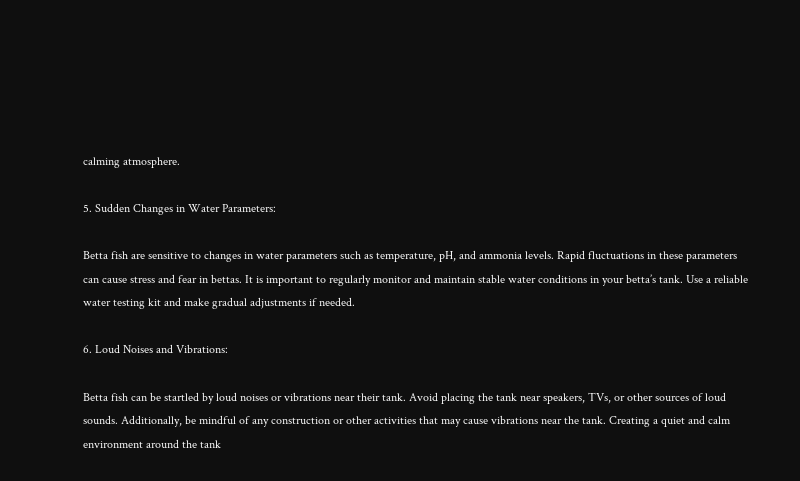calming atmosphere.

5. Sudden Changes in Water Parameters:

Betta fish are sensitive to changes in water parameters such as temperature, pH, and ammonia levels. Rapid fluctuations in these parameters can cause stress and fear in bettas. It is important to regularly monitor and maintain stable water conditions in your betta’s tank. Use a reliable water testing kit and make gradual adjustments if needed.

6. Loud Noises and Vibrations:

Betta fish can be startled by loud noises or vibrations near their tank. Avoid placing the tank near speakers, TVs, or other sources of loud sounds. Additionally, be mindful of any construction or other activities that may cause vibrations near the tank. Creating a quiet and calm environment around the tank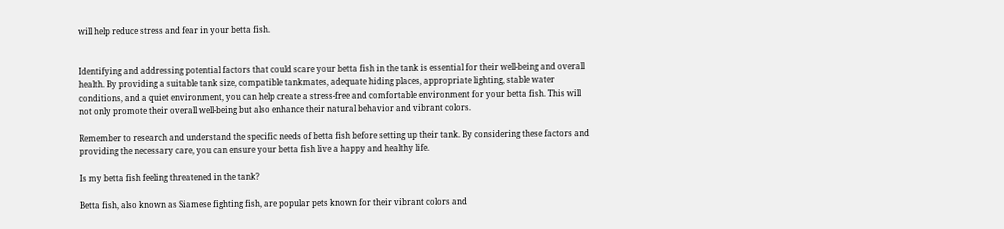will help reduce stress and fear in your betta fish.


Identifying and addressing potential factors that could scare your betta fish in the tank is essential for their well-being and overall health. By providing a suitable tank size, compatible tankmates, adequate hiding places, appropriate lighting, stable water conditions, and a quiet environment, you can help create a stress-free and comfortable environment for your betta fish. This will not only promote their overall well-being but also enhance their natural behavior and vibrant colors.

Remember to research and understand the specific needs of betta fish before setting up their tank. By considering these factors and providing the necessary care, you can ensure your betta fish live a happy and healthy life.

Is my betta fish feeling threatened in the tank?

Betta fish, also known as Siamese fighting fish, are popular pets known for their vibrant colors and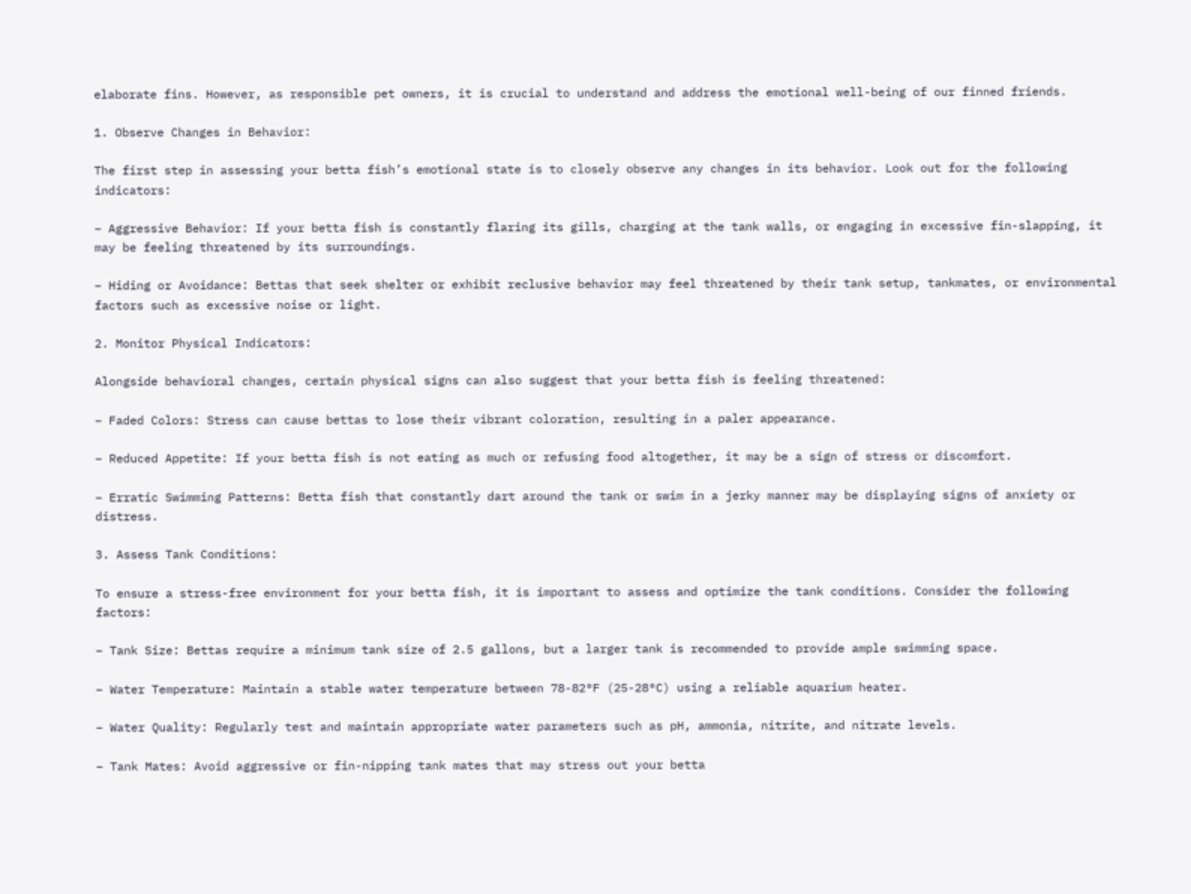elaborate fins. However, as responsible pet owners, it is crucial to understand and address the emotional well-being of our finned friends.

1. Observe Changes in Behavior:

The first step in assessing your betta fish’s emotional state is to closely observe any changes in its behavior. Look out for the following indicators:

– Aggressive Behavior: If your betta fish is constantly flaring its gills, charging at the tank walls, or engaging in excessive fin-slapping, it may be feeling threatened by its surroundings.

– Hiding or Avoidance: Bettas that seek shelter or exhibit reclusive behavior may feel threatened by their tank setup, tankmates, or environmental factors such as excessive noise or light.

2. Monitor Physical Indicators:

Alongside behavioral changes, certain physical signs can also suggest that your betta fish is feeling threatened:

– Faded Colors: Stress can cause bettas to lose their vibrant coloration, resulting in a paler appearance.

– Reduced Appetite: If your betta fish is not eating as much or refusing food altogether, it may be a sign of stress or discomfort.

– Erratic Swimming Patterns: Betta fish that constantly dart around the tank or swim in a jerky manner may be displaying signs of anxiety or distress.

3. Assess Tank Conditions:

To ensure a stress-free environment for your betta fish, it is important to assess and optimize the tank conditions. Consider the following factors:

– Tank Size: Bettas require a minimum tank size of 2.5 gallons, but a larger tank is recommended to provide ample swimming space.

– Water Temperature: Maintain a stable water temperature between 78-82°F (25-28°C) using a reliable aquarium heater.

– Water Quality: Regularly test and maintain appropriate water parameters such as pH, ammonia, nitrite, and nitrate levels.

– Tank Mates: Avoid aggressive or fin-nipping tank mates that may stress out your betta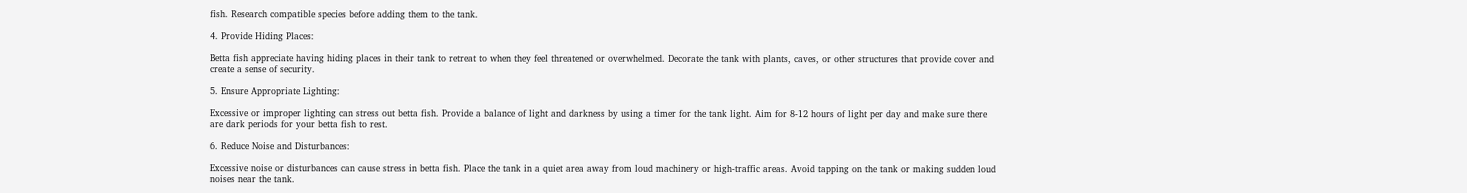fish. Research compatible species before adding them to the tank.

4. Provide Hiding Places:

Betta fish appreciate having hiding places in their tank to retreat to when they feel threatened or overwhelmed. Decorate the tank with plants, caves, or other structures that provide cover and create a sense of security.

5. Ensure Appropriate Lighting:

Excessive or improper lighting can stress out betta fish. Provide a balance of light and darkness by using a timer for the tank light. Aim for 8-12 hours of light per day and make sure there are dark periods for your betta fish to rest.

6. Reduce Noise and Disturbances:

Excessive noise or disturbances can cause stress in betta fish. Place the tank in a quiet area away from loud machinery or high-traffic areas. Avoid tapping on the tank or making sudden loud noises near the tank.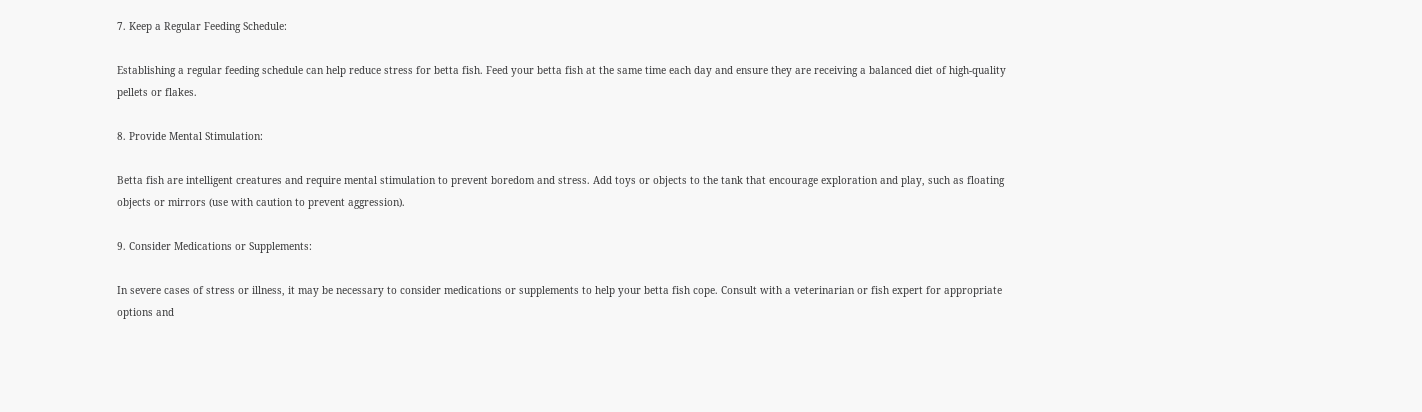7. Keep a Regular Feeding Schedule:

Establishing a regular feeding schedule can help reduce stress for betta fish. Feed your betta fish at the same time each day and ensure they are receiving a balanced diet of high-quality pellets or flakes.

8. Provide Mental Stimulation:

Betta fish are intelligent creatures and require mental stimulation to prevent boredom and stress. Add toys or objects to the tank that encourage exploration and play, such as floating objects or mirrors (use with caution to prevent aggression).

9. Consider Medications or Supplements:

In severe cases of stress or illness, it may be necessary to consider medications or supplements to help your betta fish cope. Consult with a veterinarian or fish expert for appropriate options and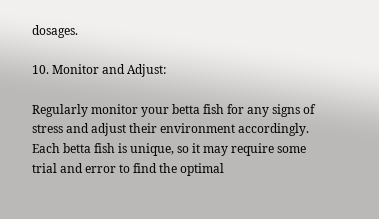dosages.

10. Monitor and Adjust:

Regularly monitor your betta fish for any signs of stress and adjust their environment accordingly. Each betta fish is unique, so it may require some trial and error to find the optimal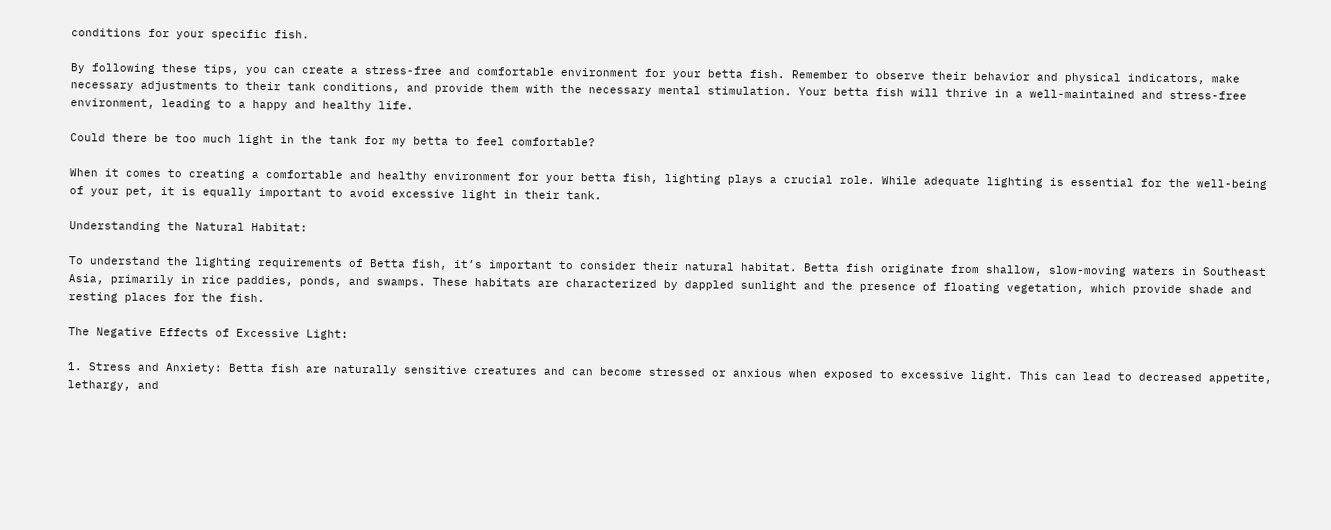conditions for your specific fish.

By following these tips, you can create a stress-free and comfortable environment for your betta fish. Remember to observe their behavior and physical indicators, make necessary adjustments to their tank conditions, and provide them with the necessary mental stimulation. Your betta fish will thrive in a well-maintained and stress-free environment, leading to a happy and healthy life.

Could there be too much light in the tank for my betta to feel comfortable?

When it comes to creating a comfortable and healthy environment for your betta fish, lighting plays a crucial role. While adequate lighting is essential for the well-being of your pet, it is equally important to avoid excessive light in their tank.

Understanding the Natural Habitat:

To understand the lighting requirements of Betta fish, it’s important to consider their natural habitat. Betta fish originate from shallow, slow-moving waters in Southeast Asia, primarily in rice paddies, ponds, and swamps. These habitats are characterized by dappled sunlight and the presence of floating vegetation, which provide shade and resting places for the fish.

The Negative Effects of Excessive Light:

1. Stress and Anxiety: Betta fish are naturally sensitive creatures and can become stressed or anxious when exposed to excessive light. This can lead to decreased appetite, lethargy, and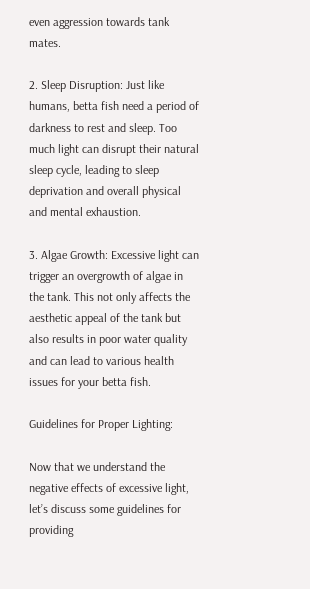even aggression towards tank mates.

2. Sleep Disruption: Just like humans, betta fish need a period of darkness to rest and sleep. Too much light can disrupt their natural sleep cycle, leading to sleep deprivation and overall physical and mental exhaustion.

3. Algae Growth: Excessive light can trigger an overgrowth of algae in the tank. This not only affects the aesthetic appeal of the tank but also results in poor water quality and can lead to various health issues for your betta fish.

Guidelines for Proper Lighting:

Now that we understand the negative effects of excessive light, let’s discuss some guidelines for providing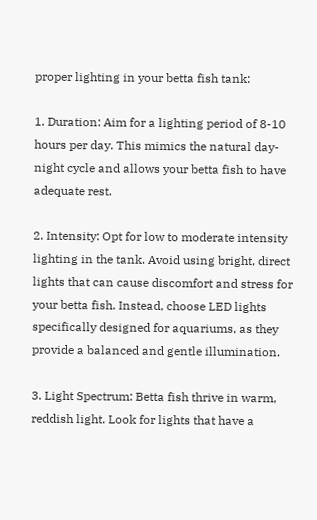proper lighting in your betta fish tank:

1. Duration: Aim for a lighting period of 8-10 hours per day. This mimics the natural day-night cycle and allows your betta fish to have adequate rest.

2. Intensity: Opt for low to moderate intensity lighting in the tank. Avoid using bright, direct lights that can cause discomfort and stress for your betta fish. Instead, choose LED lights specifically designed for aquariums, as they provide a balanced and gentle illumination.

3. Light Spectrum: Betta fish thrive in warm, reddish light. Look for lights that have a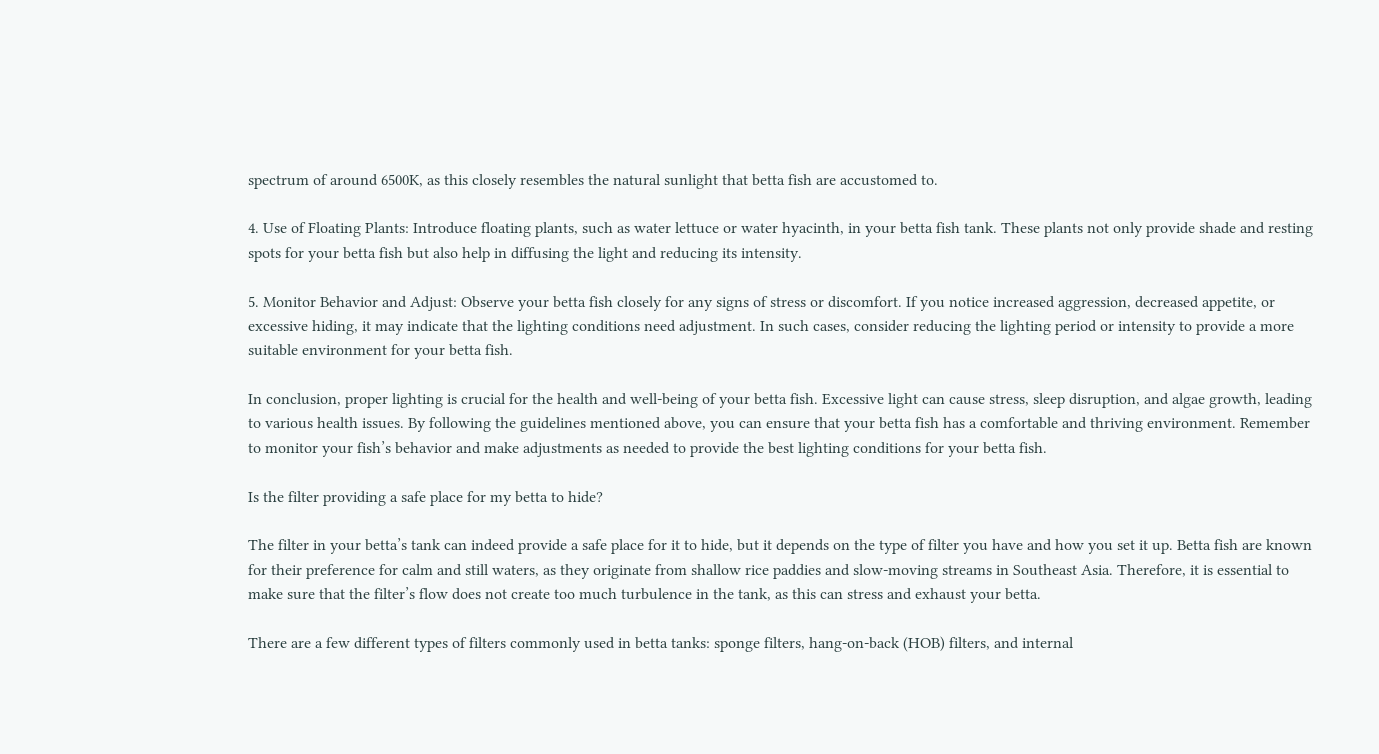spectrum of around 6500K, as this closely resembles the natural sunlight that betta fish are accustomed to.

4. Use of Floating Plants: Introduce floating plants, such as water lettuce or water hyacinth, in your betta fish tank. These plants not only provide shade and resting spots for your betta fish but also help in diffusing the light and reducing its intensity.

5. Monitor Behavior and Adjust: Observe your betta fish closely for any signs of stress or discomfort. If you notice increased aggression, decreased appetite, or excessive hiding, it may indicate that the lighting conditions need adjustment. In such cases, consider reducing the lighting period or intensity to provide a more suitable environment for your betta fish.

In conclusion, proper lighting is crucial for the health and well-being of your betta fish. Excessive light can cause stress, sleep disruption, and algae growth, leading to various health issues. By following the guidelines mentioned above, you can ensure that your betta fish has a comfortable and thriving environment. Remember to monitor your fish’s behavior and make adjustments as needed to provide the best lighting conditions for your betta fish.

Is the filter providing a safe place for my betta to hide?

The filter in your betta’s tank can indeed provide a safe place for it to hide, but it depends on the type of filter you have and how you set it up. Betta fish are known for their preference for calm and still waters, as they originate from shallow rice paddies and slow-moving streams in Southeast Asia. Therefore, it is essential to make sure that the filter’s flow does not create too much turbulence in the tank, as this can stress and exhaust your betta.

There are a few different types of filters commonly used in betta tanks: sponge filters, hang-on-back (HOB) filters, and internal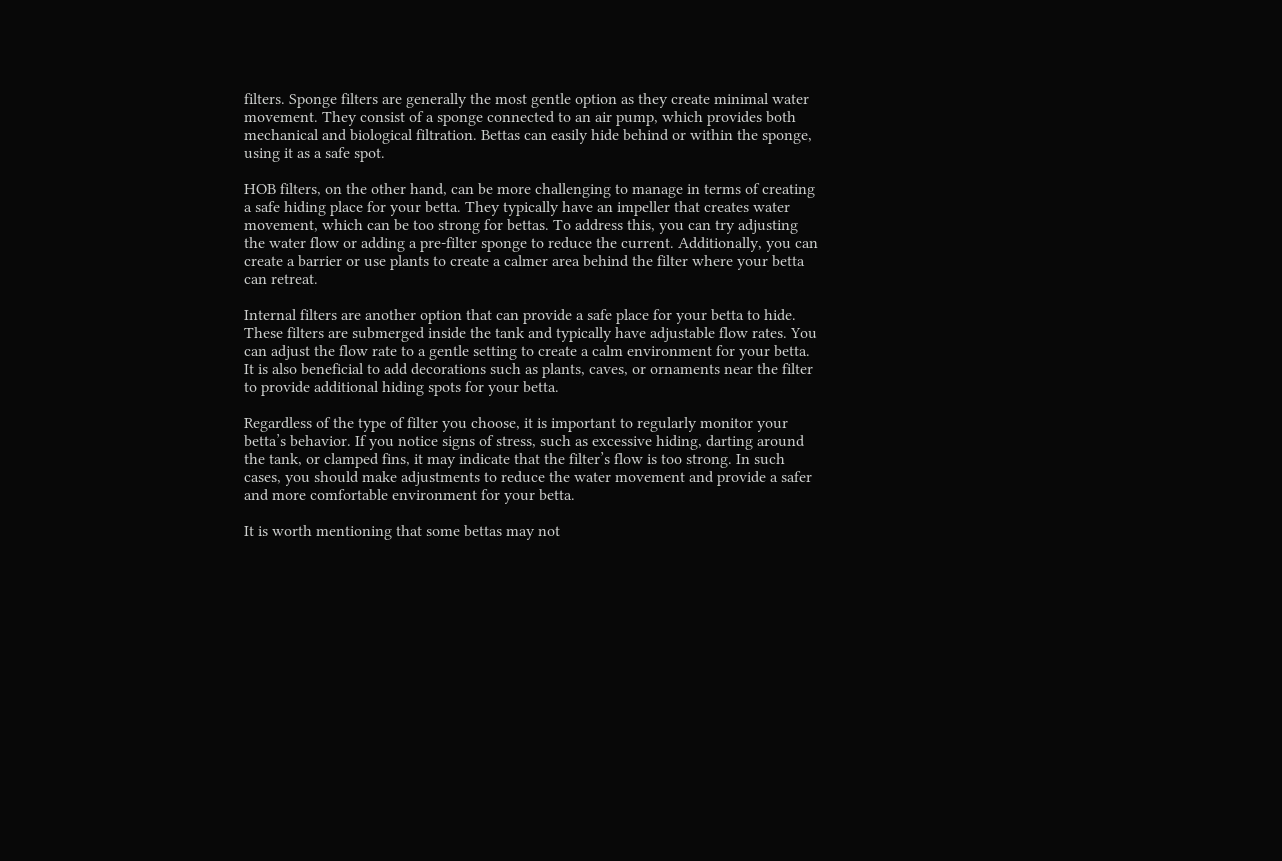filters. Sponge filters are generally the most gentle option as they create minimal water movement. They consist of a sponge connected to an air pump, which provides both mechanical and biological filtration. Bettas can easily hide behind or within the sponge, using it as a safe spot.

HOB filters, on the other hand, can be more challenging to manage in terms of creating a safe hiding place for your betta. They typically have an impeller that creates water movement, which can be too strong for bettas. To address this, you can try adjusting the water flow or adding a pre-filter sponge to reduce the current. Additionally, you can create a barrier or use plants to create a calmer area behind the filter where your betta can retreat.

Internal filters are another option that can provide a safe place for your betta to hide. These filters are submerged inside the tank and typically have adjustable flow rates. You can adjust the flow rate to a gentle setting to create a calm environment for your betta. It is also beneficial to add decorations such as plants, caves, or ornaments near the filter to provide additional hiding spots for your betta.

Regardless of the type of filter you choose, it is important to regularly monitor your betta’s behavior. If you notice signs of stress, such as excessive hiding, darting around the tank, or clamped fins, it may indicate that the filter’s flow is too strong. In such cases, you should make adjustments to reduce the water movement and provide a safer and more comfortable environment for your betta.

It is worth mentioning that some bettas may not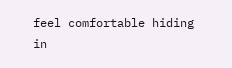feel comfortable hiding in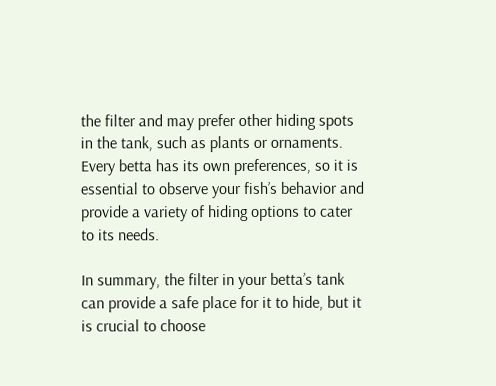the filter and may prefer other hiding spots in the tank, such as plants or ornaments. Every betta has its own preferences, so it is essential to observe your fish’s behavior and provide a variety of hiding options to cater to its needs.

In summary, the filter in your betta’s tank can provide a safe place for it to hide, but it is crucial to choose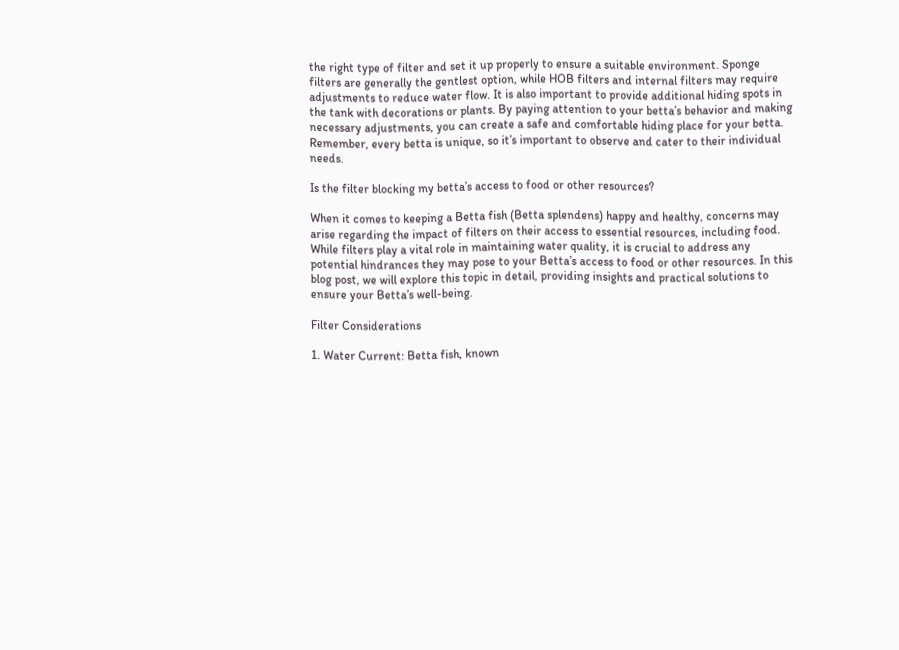the right type of filter and set it up properly to ensure a suitable environment. Sponge filters are generally the gentlest option, while HOB filters and internal filters may require adjustments to reduce water flow. It is also important to provide additional hiding spots in the tank with decorations or plants. By paying attention to your betta’s behavior and making necessary adjustments, you can create a safe and comfortable hiding place for your betta. Remember, every betta is unique, so it’s important to observe and cater to their individual needs.

Is the filter blocking my betta’s access to food or other resources?

When it comes to keeping a Betta fish (Betta splendens) happy and healthy, concerns may arise regarding the impact of filters on their access to essential resources, including food. While filters play a vital role in maintaining water quality, it is crucial to address any potential hindrances they may pose to your Betta’s access to food or other resources. In this blog post, we will explore this topic in detail, providing insights and practical solutions to ensure your Betta’s well-being.

Filter Considerations

1. Water Current: Betta fish, known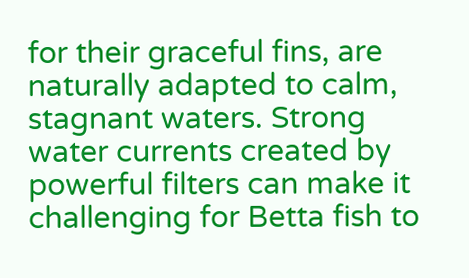for their graceful fins, are naturally adapted to calm, stagnant waters. Strong water currents created by powerful filters can make it challenging for Betta fish to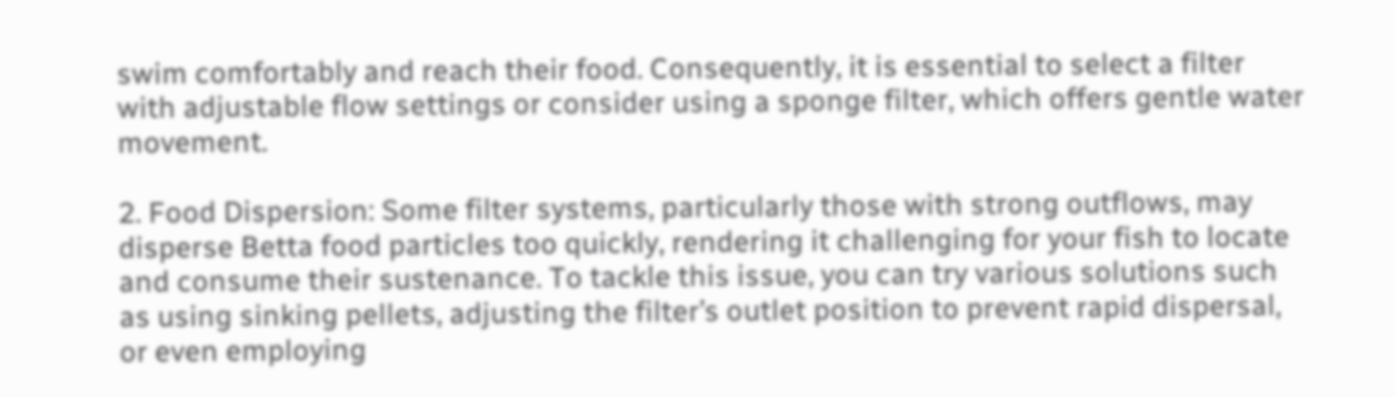swim comfortably and reach their food. Consequently, it is essential to select a filter with adjustable flow settings or consider using a sponge filter, which offers gentle water movement.

2. Food Dispersion: Some filter systems, particularly those with strong outflows, may disperse Betta food particles too quickly, rendering it challenging for your fish to locate and consume their sustenance. To tackle this issue, you can try various solutions such as using sinking pellets, adjusting the filter’s outlet position to prevent rapid dispersal, or even employing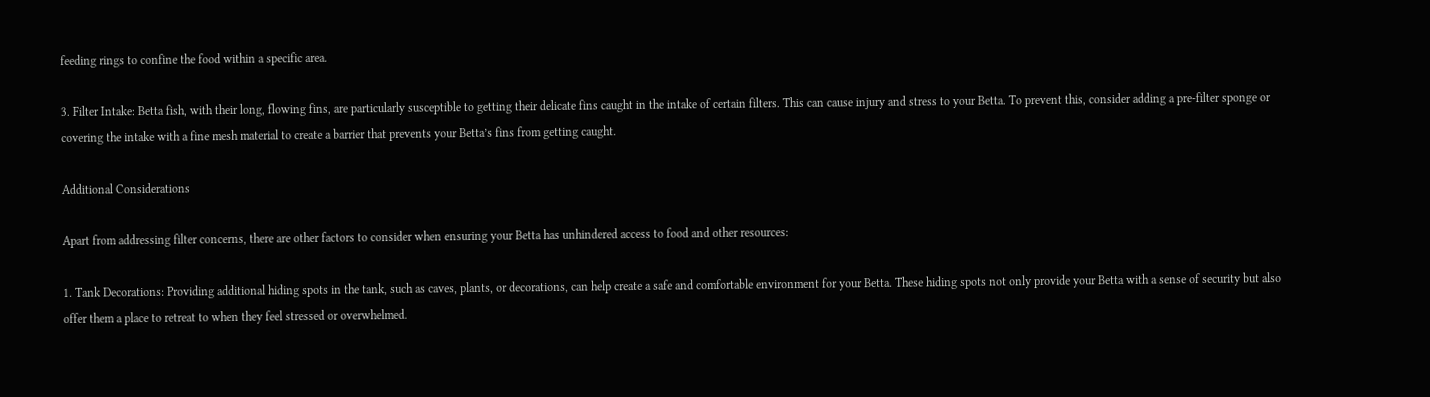feeding rings to confine the food within a specific area.

3. Filter Intake: Betta fish, with their long, flowing fins, are particularly susceptible to getting their delicate fins caught in the intake of certain filters. This can cause injury and stress to your Betta. To prevent this, consider adding a pre-filter sponge or covering the intake with a fine mesh material to create a barrier that prevents your Betta’s fins from getting caught.

Additional Considerations

Apart from addressing filter concerns, there are other factors to consider when ensuring your Betta has unhindered access to food and other resources:

1. Tank Decorations: Providing additional hiding spots in the tank, such as caves, plants, or decorations, can help create a safe and comfortable environment for your Betta. These hiding spots not only provide your Betta with a sense of security but also offer them a place to retreat to when they feel stressed or overwhelmed.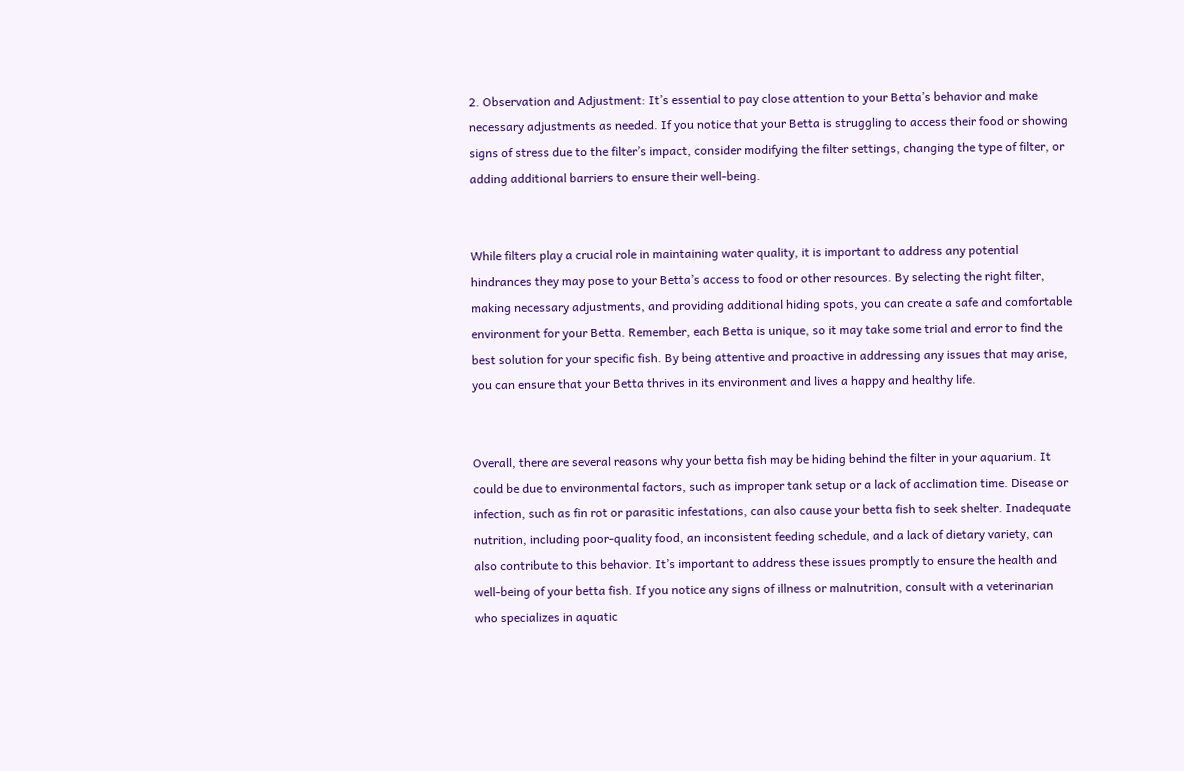2. Observation and Adjustment: It’s essential to pay close attention to your Betta’s behavior and make necessary adjustments as needed. If you notice that your Betta is struggling to access their food or showing signs of stress due to the filter’s impact, consider modifying the filter settings, changing the type of filter, or adding additional barriers to ensure their well-being.


While filters play a crucial role in maintaining water quality, it is important to address any potential hindrances they may pose to your Betta’s access to food or other resources. By selecting the right filter, making necessary adjustments, and providing additional hiding spots, you can create a safe and comfortable environment for your Betta. Remember, each Betta is unique, so it may take some trial and error to find the best solution for your specific fish. By being attentive and proactive in addressing any issues that may arise, you can ensure that your Betta thrives in its environment and lives a happy and healthy life.


Overall, there are several reasons why your betta fish may be hiding behind the filter in your aquarium. It could be due to environmental factors, such as improper tank setup or a lack of acclimation time. Disease or infection, such as fin rot or parasitic infestations, can also cause your betta fish to seek shelter. Inadequate nutrition, including poor-quality food, an inconsistent feeding schedule, and a lack of dietary variety, can also contribute to this behavior. It’s important to address these issues promptly to ensure the health and well-being of your betta fish. If you notice any signs of illness or malnutrition, consult with a veterinarian who specializes in aquatic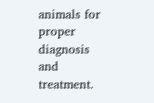animals for proper diagnosis and treatment.